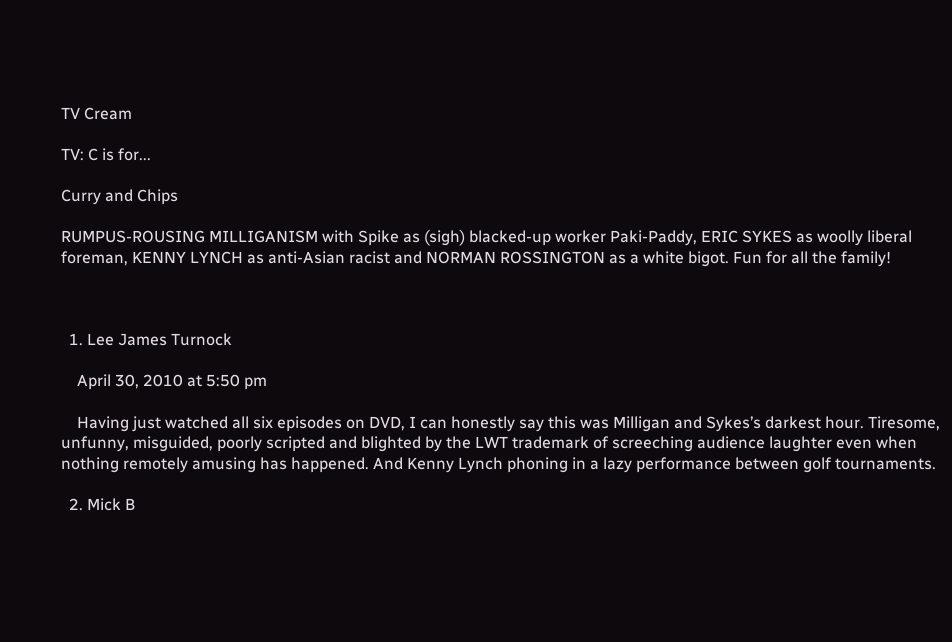TV Cream

TV: C is for...

Curry and Chips

RUMPUS-ROUSING MILLIGANISM with Spike as (sigh) blacked-up worker Paki-Paddy, ERIC SYKES as woolly liberal foreman, KENNY LYNCH as anti-Asian racist and NORMAN ROSSINGTON as a white bigot. Fun for all the family!



  1. Lee James Turnock

    April 30, 2010 at 5:50 pm

    Having just watched all six episodes on DVD, I can honestly say this was Milligan and Sykes’s darkest hour. Tiresome, unfunny, misguided, poorly scripted and blighted by the LWT trademark of screeching audience laughter even when nothing remotely amusing has happened. And Kenny Lynch phoning in a lazy performance between golf tournaments.

  2. Mick B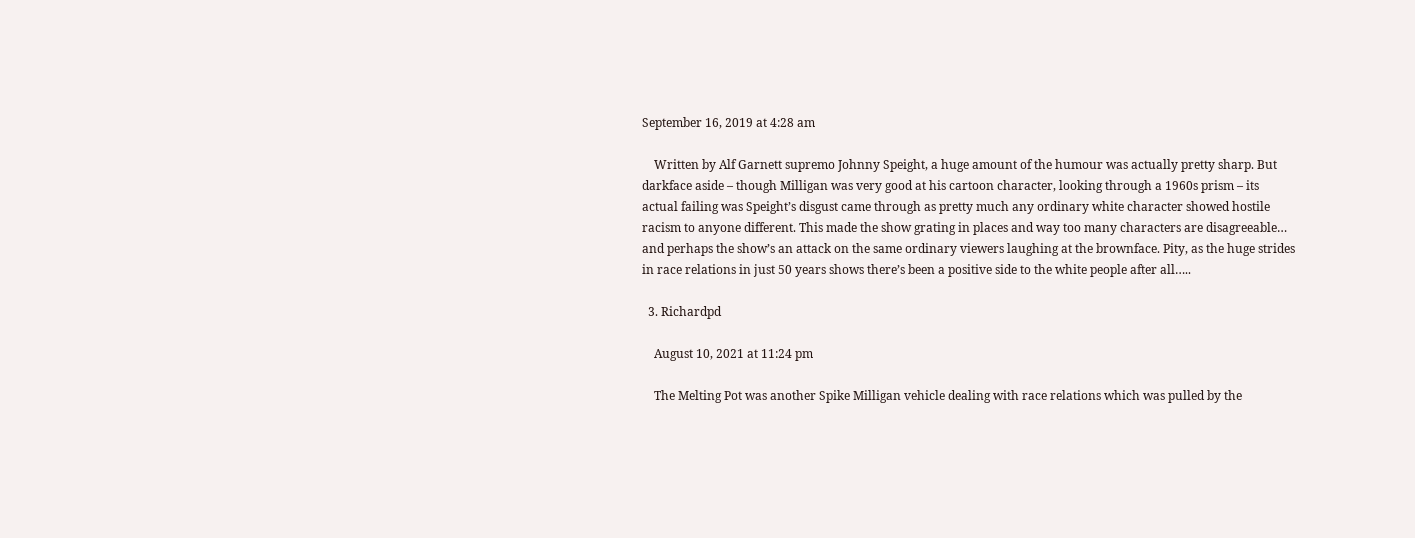September 16, 2019 at 4:28 am

    Written by Alf Garnett supremo Johnny Speight, a huge amount of the humour was actually pretty sharp. But darkface aside – though Milligan was very good at his cartoon character, looking through a 1960s prism – its actual failing was Speight’s disgust came through as pretty much any ordinary white character showed hostile racism to anyone different. This made the show grating in places and way too many characters are disagreeable… and perhaps the show’s an attack on the same ordinary viewers laughing at the brownface. Pity, as the huge strides in race relations in just 50 years shows there’s been a positive side to the white people after all…..

  3. Richardpd

    August 10, 2021 at 11:24 pm

    The Melting Pot was another Spike Milligan vehicle dealing with race relations which was pulled by the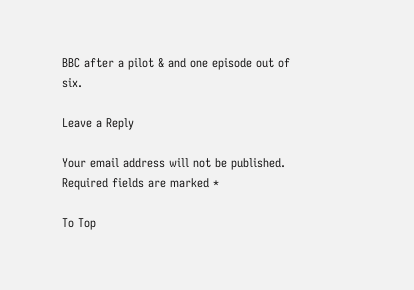BBC after a pilot & and one episode out of six.

Leave a Reply

Your email address will not be published. Required fields are marked *

To Top